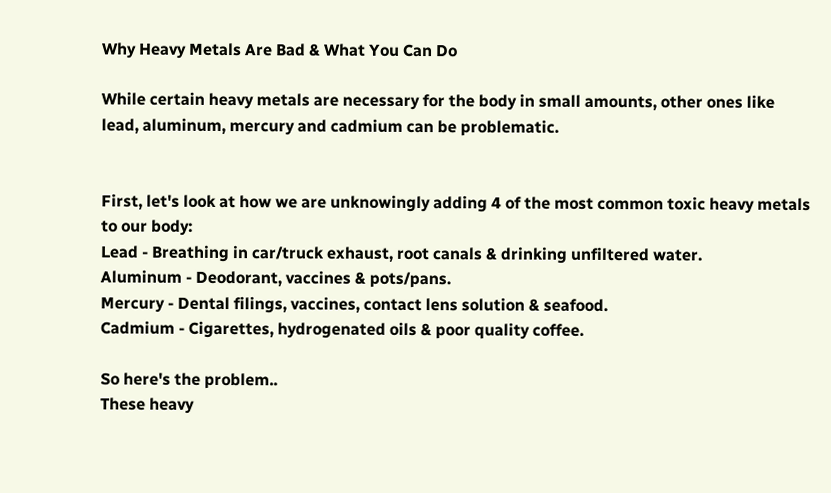Why Heavy Metals Are Bad & What You Can Do

While certain heavy metals are necessary for the body in small amounts, other ones like lead, aluminum, mercury and cadmium can be problematic.


First, let's look at how we are unknowingly adding 4 of the most common toxic heavy metals to our body:
Lead - Breathing in car/truck exhaust, root canals & drinking unfiltered water.
Aluminum - Deodorant, vaccines & pots/pans.
Mercury - Dental filings, vaccines, contact lens solution & seafood.
Cadmium - Cigarettes, hydrogenated oils & poor quality coffee.

So here's the problem..
These heavy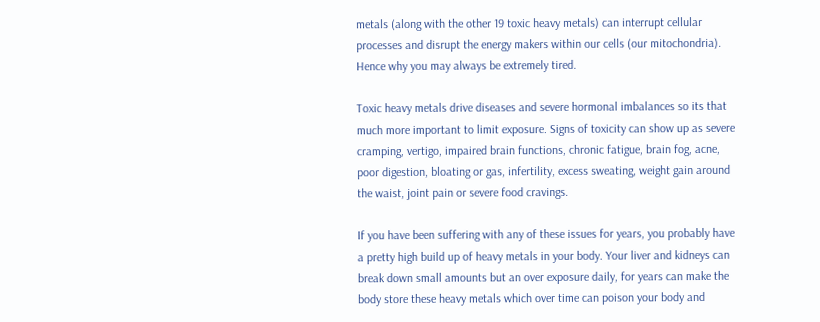metals (along with the other 19 toxic heavy metals) can interrupt cellular processes and disrupt the energy makers within our cells (our mitochondria). Hence why you may always be extremely tired.

Toxic heavy metals drive diseases and severe hormonal imbalances so its that much more important to limit exposure. Signs of toxicity can show up as severe cramping, vertigo, impaired brain functions, chronic fatigue, brain fog, acne, poor digestion, bloating or gas, infertility, excess sweating, weight gain around the waist, joint pain or severe food cravings.

If you have been suffering with any of these issues for years, you probably have a pretty high build up of heavy metals in your body. Your liver and kidneys can break down small amounts but an over exposure daily, for years can make the body store these heavy metals which over time can poison your body and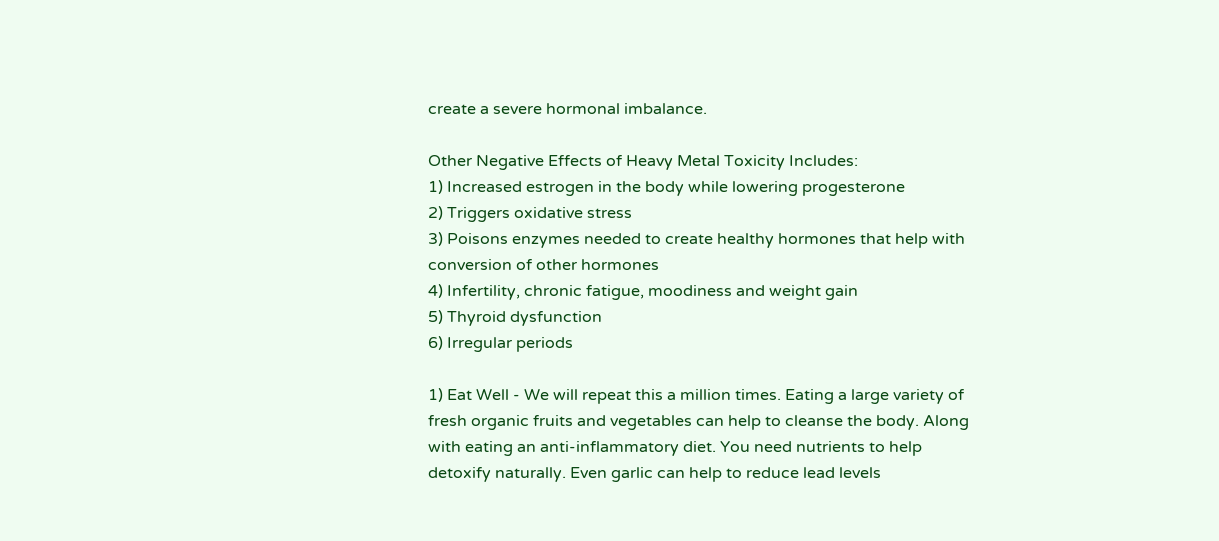create a severe hormonal imbalance.

Other Negative Effects of Heavy Metal Toxicity Includes:
1) Increased estrogen in the body while lowering progesterone
2) Triggers oxidative stress
3) Poisons enzymes needed to create healthy hormones that help with conversion of other hormones
4) Infertility, chronic fatigue, moodiness and weight gain
5) Thyroid dysfunction
6) Irregular periods

1) Eat Well - We will repeat this a million times. Eating a large variety of fresh organic fruits and vegetables can help to cleanse the body. Along with eating an anti-inflammatory diet. You need nutrients to help detoxify naturally. Even garlic can help to reduce lead levels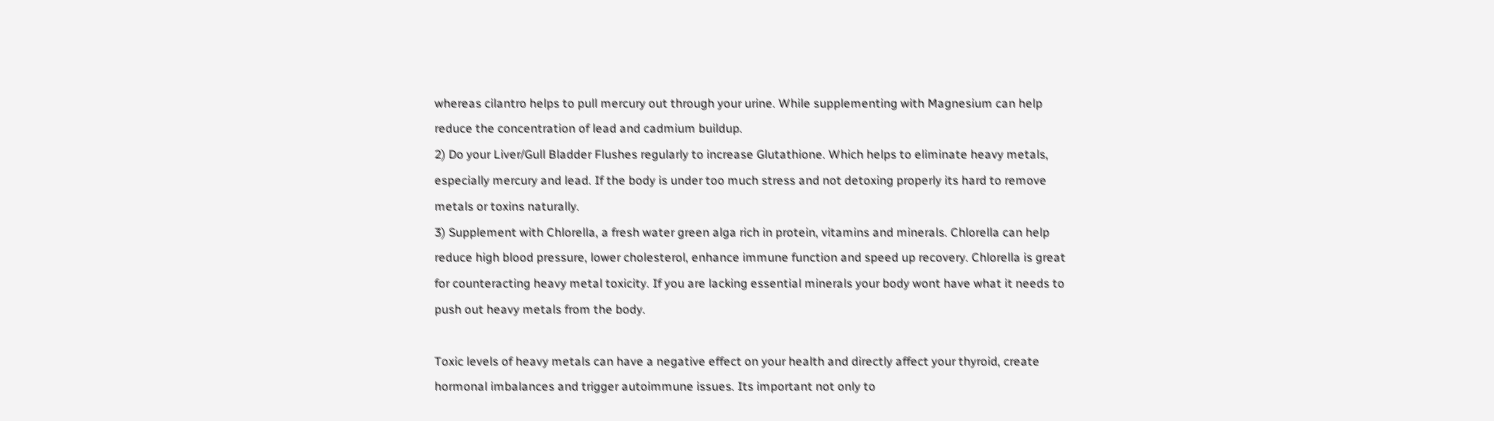whereas cilantro helps to pull mercury out through your urine. While supplementing with Magnesium can help reduce the concentration of lead and cadmium buildup.
2) Do your Liver/Gull Bladder Flushes regularly to increase Glutathione. Which helps to eliminate heavy metals, especially mercury and lead. If the body is under too much stress and not detoxing properly its hard to remove metals or toxins naturally.
3) Supplement with Chlorella, a fresh water green alga rich in protein, vitamins and minerals. Chlorella can help reduce high blood pressure, lower cholesterol, enhance immune function and speed up recovery. Chlorella is great for counteracting heavy metal toxicity. If you are lacking essential minerals your body wont have what it needs to push out heavy metals from the body.

Toxic levels of heavy metals can have a negative effect on your health and directly affect your thyroid, create hormonal imbalances and trigger autoimmune issues. Its important not only to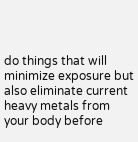do things that will minimize exposure but also eliminate current heavy metals from your body before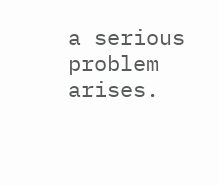a serious problem arises.